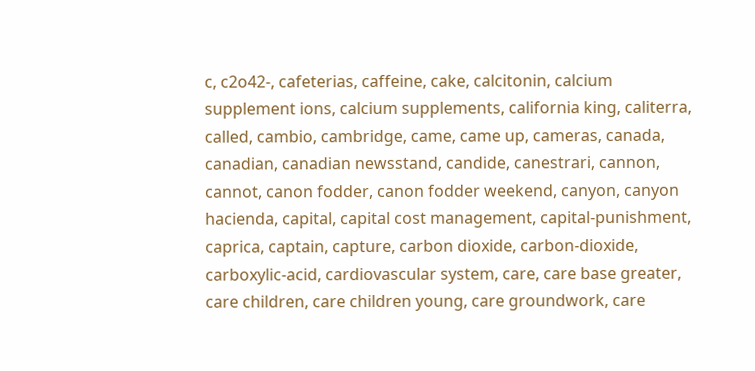c, c2o42-, cafeterias, caffeine, cake, calcitonin, calcium supplement ions, calcium supplements, california king, caliterra, called, cambio, cambridge, came, came up, cameras, canada, canadian, canadian newsstand, candide, canestrari, cannon, cannot, canon fodder, canon fodder weekend, canyon, canyon hacienda, capital, capital cost management, capital-punishment, caprica, captain, capture, carbon dioxide, carbon-dioxide, carboxylic-acid, cardiovascular system, care, care base greater, care children, care children young, care groundwork, care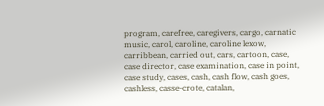program, carefree, caregivers, cargo, carnatic music, carol, caroline, caroline lexow, carribbean, carried out, cars, cartoon, case, case director, case examination, case in point, case study, cases, cash, cash flow, cash goes, cashless, casse-crote, catalan,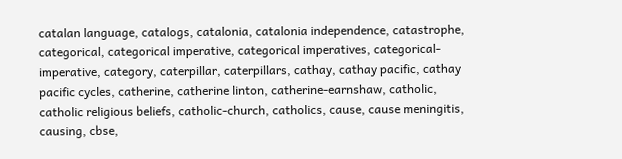catalan language, catalogs, catalonia, catalonia independence, catastrophe, categorical, categorical imperative, categorical imperatives, categorical-imperative, category, caterpillar, caterpillars, cathay, cathay pacific, cathay pacific cycles, catherine, catherine linton, catherine-earnshaw, catholic, catholic religious beliefs, catholic-church, catholics, cause, cause meningitis, causing, cbse,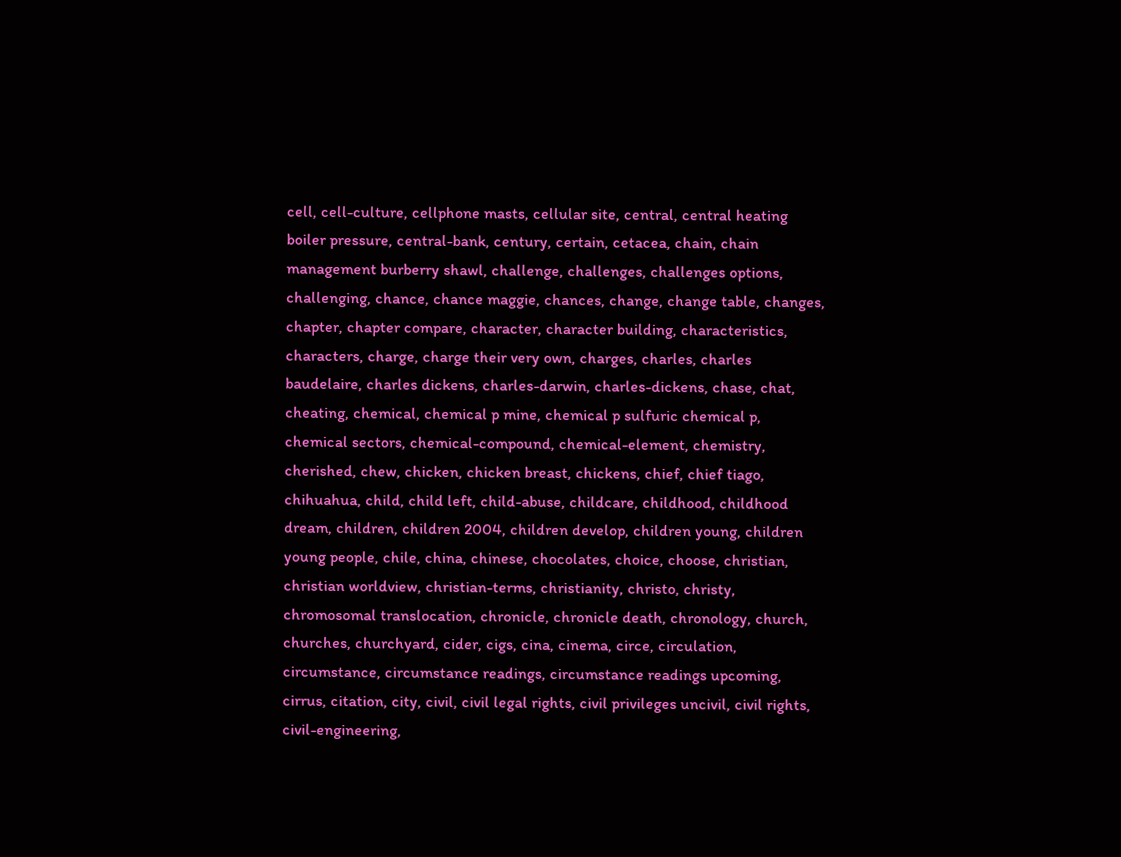cell, cell-culture, cellphone masts, cellular site, central, central heating boiler pressure, central-bank, century, certain, cetacea, chain, chain management burberry shawl, challenge, challenges, challenges options, challenging, chance, chance maggie, chances, change, change table, changes, chapter, chapter compare, character, character building, characteristics, characters, charge, charge their very own, charges, charles, charles baudelaire, charles dickens, charles-darwin, charles-dickens, chase, chat, cheating, chemical, chemical p mine, chemical p sulfuric chemical p, chemical sectors, chemical-compound, chemical-element, chemistry, cherished, chew, chicken, chicken breast, chickens, chief, chief tiago, chihuahua, child, child left, child-abuse, childcare, childhood, childhood dream, children, children 2004, children develop, children young, children young people, chile, china, chinese, chocolates, choice, choose, christian, christian worldview, christian-terms, christianity, christo, christy, chromosomal translocation, chronicle, chronicle death, chronology, church, churches, churchyard, cider, cigs, cina, cinema, circe, circulation, circumstance, circumstance readings, circumstance readings upcoming, cirrus, citation, city, civil, civil legal rights, civil privileges uncivil, civil rights, civil-engineering,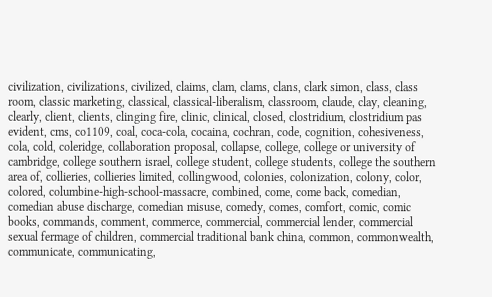civilization, civilizations, civilized, claims, clam, clams, clans, clark simon, class, class room, classic marketing, classical, classical-liberalism, classroom, claude, clay, cleaning, clearly, client, clients, clinging fire, clinic, clinical, closed, clostridium, clostridium pas evident, cms, co1109, coal, coca-cola, cocaina, cochran, code, cognition, cohesiveness, cola, cold, coleridge, collaboration proposal, collapse, college, college or university of cambridge, college southern israel, college student, college students, college the southern area of, collieries, collieries limited, collingwood, colonies, colonization, colony, color, colored, columbine-high-school-massacre, combined, come, come back, comedian, comedian abuse discharge, comedian misuse, comedy, comes, comfort, comic, comic books, commands, comment, commerce, commercial, commercial lender, commercial sexual fermage of children, commercial traditional bank china, common, commonwealth, communicate, communicating,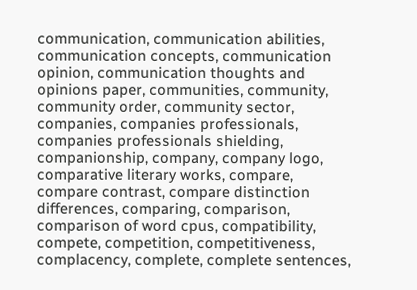communication, communication abilities, communication concepts, communication opinion, communication thoughts and opinions paper, communities, community, community order, community sector, companies, companies professionals, companies professionals shielding, companionship, company, company logo, comparative literary works, compare, compare contrast, compare distinction differences, comparing, comparison, comparison of word cpus, compatibility, compete, competition, competitiveness, complacency, complete, complete sentences,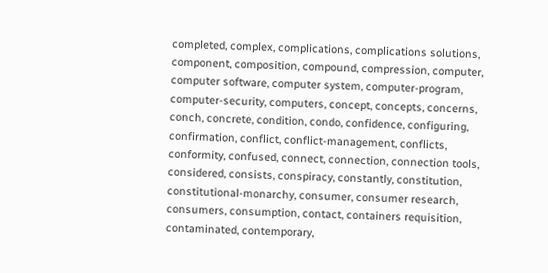completed, complex, complications, complications solutions, component, composition, compound, compression, computer, computer software, computer system, computer-program, computer-security, computers, concept, concepts, concerns, conch, concrete, condition, condo, confidence, configuring, confirmation, conflict, conflict-management, conflicts, conformity, confused, connect, connection, connection tools, considered, consists, conspiracy, constantly, constitution, constitutional-monarchy, consumer, consumer research, consumers, consumption, contact, containers requisition, contaminated, contemporary,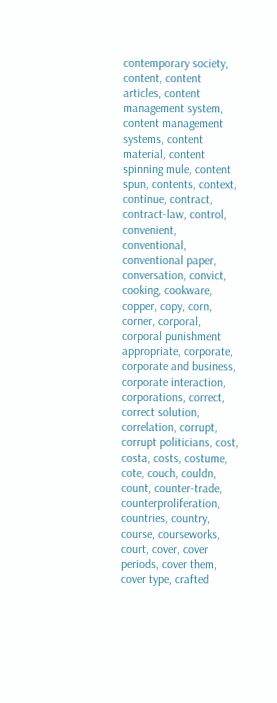contemporary society, content, content articles, content management system, content management systems, content material, content spinning mule, content spun, contents, context, continue, contract, contract-law, control, convenient, conventional, conventional paper, conversation, convict, cooking, cookware, copper, copy, corn, corner, corporal, corporal punishment appropriate, corporate, corporate and business, corporate interaction, corporations, correct, correct solution, correlation, corrupt, corrupt politicians, cost, costa, costs, costume, cote, couch, couldn, count, counter-trade, counterproliferation, countries, country, course, courseworks, court, cover, cover periods, cover them, cover type, crafted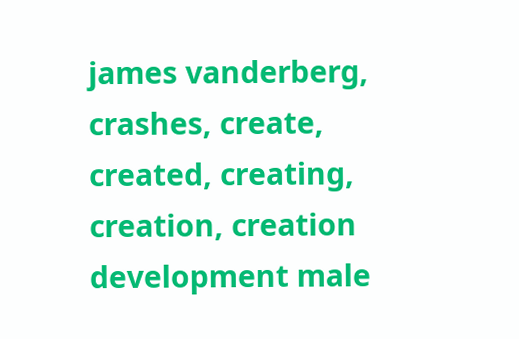james vanderberg, crashes, create, created, creating, creation, creation development male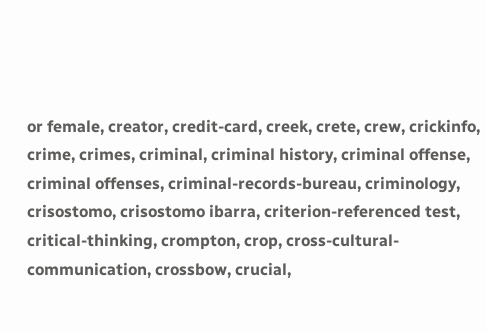or female, creator, credit-card, creek, crete, crew, crickinfo, crime, crimes, criminal, criminal history, criminal offense, criminal offenses, criminal-records-bureau, criminology, crisostomo, crisostomo ibarra, criterion-referenced test, critical-thinking, crompton, crop, cross-cultural-communication, crossbow, crucial,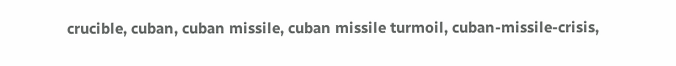crucible, cuban, cuban missile, cuban missile turmoil, cuban-missile-crisis,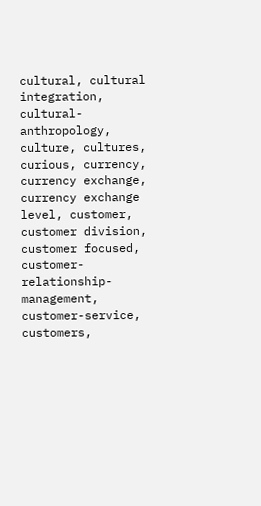cultural, cultural integration, cultural-anthropology, culture, cultures, curious, currency, currency exchange, currency exchange level, customer, customer division, customer focused, customer-relationship-management, customer-service, customers,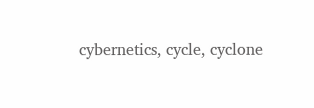cybernetics, cycle, cyclone